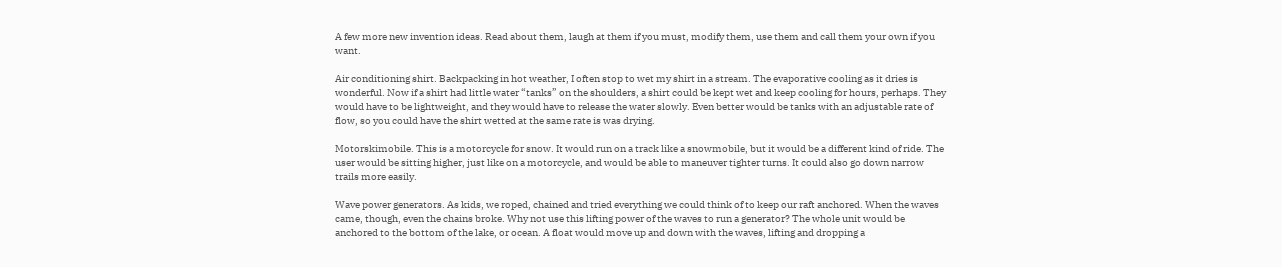A few more new invention ideas. Read about them, laugh at them if you must, modify them, use them and call them your own if you want.

Air conditioning shirt. Backpacking in hot weather, I often stop to wet my shirt in a stream. The evaporative cooling as it dries is wonderful. Now if a shirt had little water “tanks” on the shoulders, a shirt could be kept wet and keep cooling for hours, perhaps. They would have to be lightweight, and they would have to release the water slowly. Even better would be tanks with an adjustable rate of flow, so you could have the shirt wetted at the same rate is was drying.

Motorskimobile. This is a motorcycle for snow. It would run on a track like a snowmobile, but it would be a different kind of ride. The user would be sitting higher, just like on a motorcycle, and would be able to maneuver tighter turns. It could also go down narrow trails more easily.

Wave power generators. As kids, we roped, chained and tried everything we could think of to keep our raft anchored. When the waves came, though, even the chains broke. Why not use this lifting power of the waves to run a generator? The whole unit would be anchored to the bottom of the lake, or ocean. A float would move up and down with the waves, lifting and dropping a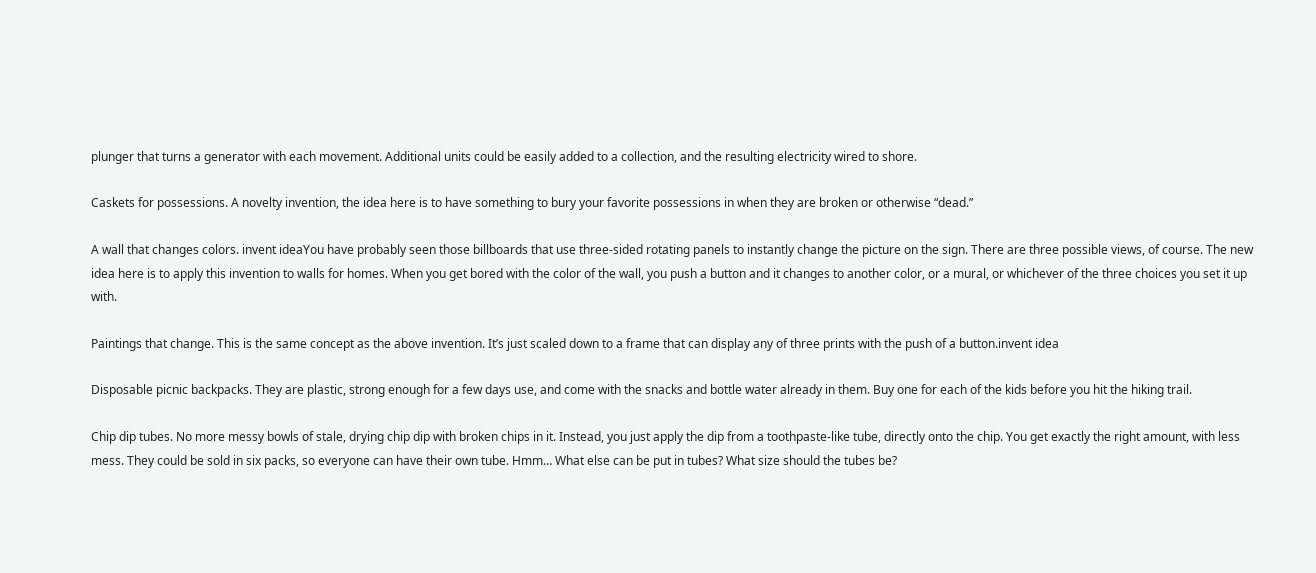plunger that turns a generator with each movement. Additional units could be easily added to a collection, and the resulting electricity wired to shore.

Caskets for possessions. A novelty invention, the idea here is to have something to bury your favorite possessions in when they are broken or otherwise “dead.”

A wall that changes colors. invent ideaYou have probably seen those billboards that use three-sided rotating panels to instantly change the picture on the sign. There are three possible views, of course. The new idea here is to apply this invention to walls for homes. When you get bored with the color of the wall, you push a button and it changes to another color, or a mural, or whichever of the three choices you set it up with.

Paintings that change. This is the same concept as the above invention. It’s just scaled down to a frame that can display any of three prints with the push of a button.invent idea

Disposable picnic backpacks. They are plastic, strong enough for a few days use, and come with the snacks and bottle water already in them. Buy one for each of the kids before you hit the hiking trail.

Chip dip tubes. No more messy bowls of stale, drying chip dip with broken chips in it. Instead, you just apply the dip from a toothpaste-like tube, directly onto the chip. You get exactly the right amount, with less mess. They could be sold in six packs, so everyone can have their own tube. Hmm… What else can be put in tubes? What size should the tubes be?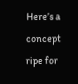Here’s a concept ripe for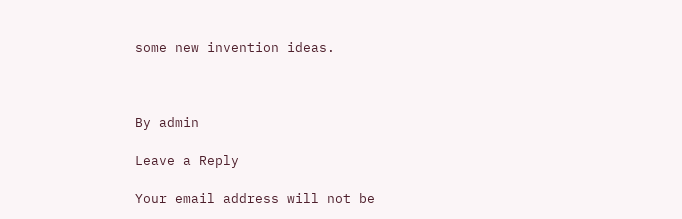some new invention ideas.



By admin

Leave a Reply

Your email address will not be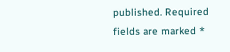published. Required fields are marked *